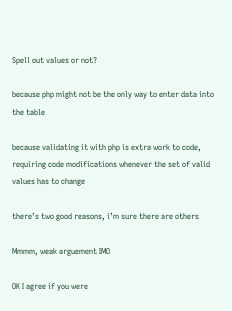Spell out values or not?

because php might not be the only way to enter data into the table

because validating it with php is extra work to code, requiring code modifications whenever the set of valid values has to change

there’s two good reasons, i’m sure there are others

Mmmm, weak arguement IMO

OK I agree if you were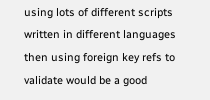using lots of different scripts written in different languages then using foreign key refs to validate would be a good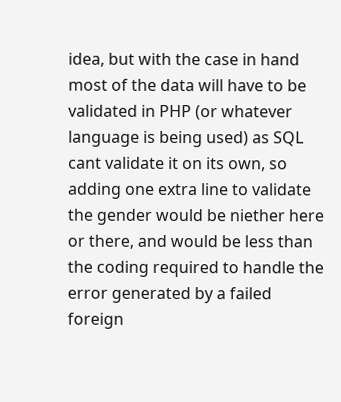idea, but with the case in hand most of the data will have to be validated in PHP (or whatever language is being used) as SQL cant validate it on its own, so adding one extra line to validate the gender would be niether here or there, and would be less than the coding required to handle the error generated by a failed foreign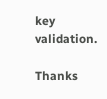key validation.

Thanks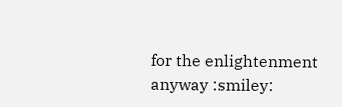for the enlightenment anyway :smiley: